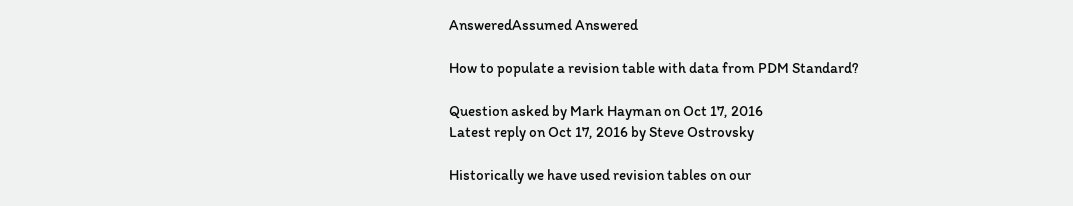AnsweredAssumed Answered

How to populate a revision table with data from PDM Standard?

Question asked by Mark Hayman on Oct 17, 2016
Latest reply on Oct 17, 2016 by Steve Ostrovsky

Historically we have used revision tables on our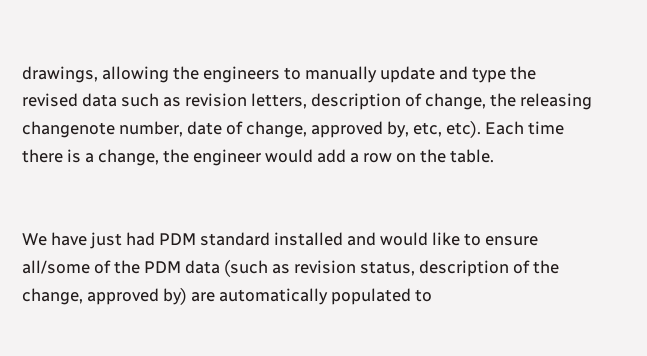drawings, allowing the engineers to manually update and type the revised data such as revision letters, description of change, the releasing changenote number, date of change, approved by, etc, etc). Each time there is a change, the engineer would add a row on the table.


We have just had PDM standard installed and would like to ensure all/some of the PDM data (such as revision status, description of the change, approved by) are automatically populated to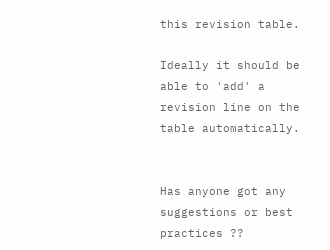this revision table.

Ideally it should be able to 'add' a revision line on the table automatically.


Has anyone got any suggestions or best practices ??